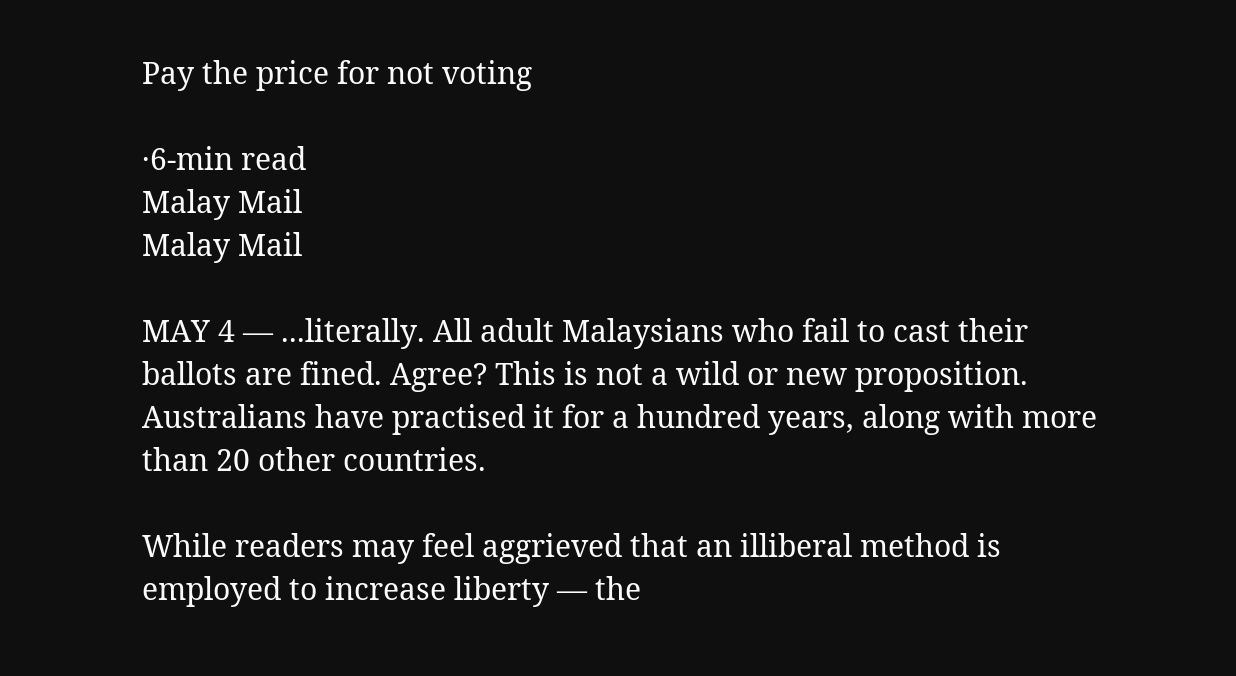Pay the price for not voting

·6-min read
Malay Mail
Malay Mail

MAY 4 — ...literally. All adult Malaysians who fail to cast their ballots are fined. Agree? This is not a wild or new proposition. Australians have practised it for a hundred years, along with more than 20 other countries.

While readers may feel aggrieved that an illiberal method is employed to increase liberty — the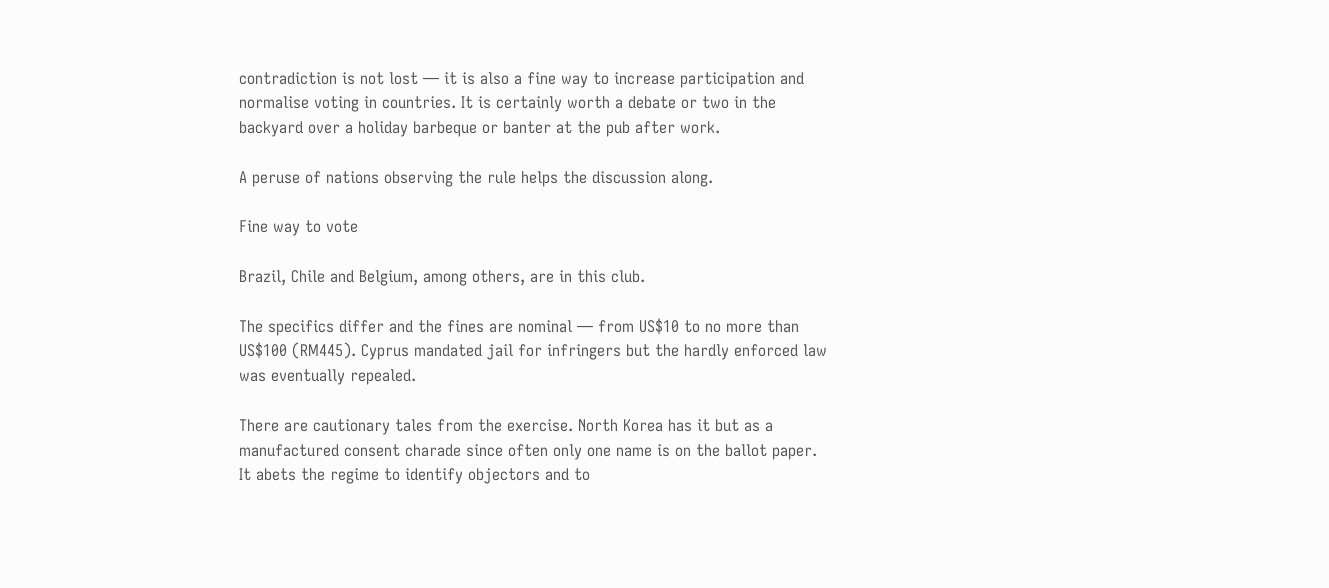contradiction is not lost — it is also a fine way to increase participation and normalise voting in countries. It is certainly worth a debate or two in the backyard over a holiday barbeque or banter at the pub after work.

A peruse of nations observing the rule helps the discussion along.

Fine way to vote

Brazil, Chile and Belgium, among others, are in this club.

The specifics differ and the fines are nominal — from US$10 to no more than US$100 (RM445). Cyprus mandated jail for infringers but the hardly enforced law was eventually repealed.

There are cautionary tales from the exercise. North Korea has it but as a manufactured consent charade since often only one name is on the ballot paper. It abets the regime to identify objectors and to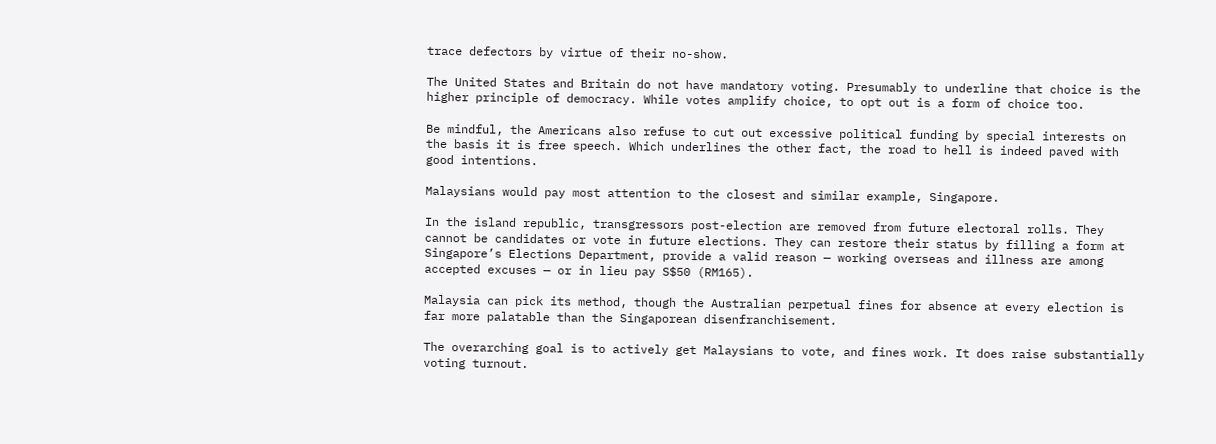trace defectors by virtue of their no-show.

The United States and Britain do not have mandatory voting. Presumably to underline that choice is the higher principle of democracy. While votes amplify choice, to opt out is a form of choice too.

Be mindful, the Americans also refuse to cut out excessive political funding by special interests on the basis it is free speech. Which underlines the other fact, the road to hell is indeed paved with good intentions.

Malaysians would pay most attention to the closest and similar example, Singapore.

In the island republic, transgressors post-election are removed from future electoral rolls. They cannot be candidates or vote in future elections. They can restore their status by filling a form at Singapore’s Elections Department, provide a valid reason — working overseas and illness are among accepted excuses — or in lieu pay S$50 (RM165).

Malaysia can pick its method, though the Australian perpetual fines for absence at every election is far more palatable than the Singaporean disenfranchisement.

The overarching goal is to actively get Malaysians to vote, and fines work. It does raise substantially voting turnout.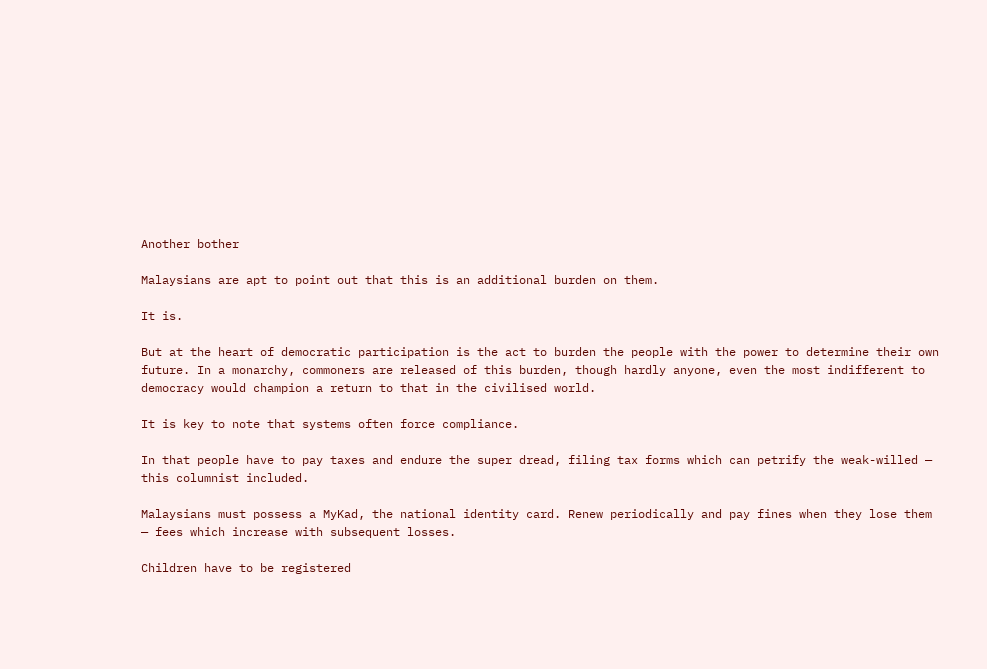Another bother

Malaysians are apt to point out that this is an additional burden on them.

It is.

But at the heart of democratic participation is the act to burden the people with the power to determine their own future. In a monarchy, commoners are released of this burden, though hardly anyone, even the most indifferent to democracy would champion a return to that in the civilised world.

It is key to note that systems often force compliance.

In that people have to pay taxes and endure the super dread, filing tax forms which can petrify the weak-willed — this columnist included.

Malaysians must possess a MyKad, the national identity card. Renew periodically and pay fines when they lose them — fees which increase with subsequent losses.

Children have to be registered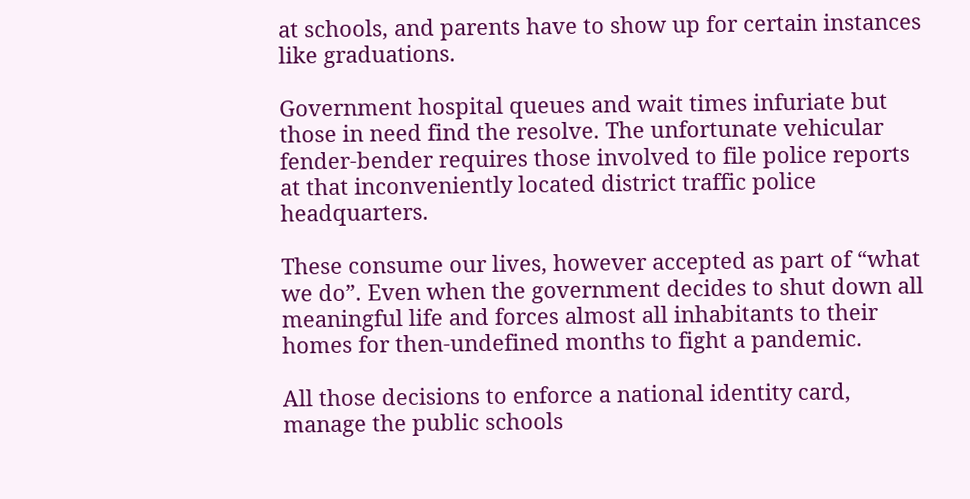at schools, and parents have to show up for certain instances like graduations.

Government hospital queues and wait times infuriate but those in need find the resolve. The unfortunate vehicular fender-bender requires those involved to file police reports at that inconveniently located district traffic police headquarters.

These consume our lives, however accepted as part of “what we do”. Even when the government decides to shut down all meaningful life and forces almost all inhabitants to their homes for then-undefined months to fight a pandemic.

All those decisions to enforce a national identity card, manage the public schools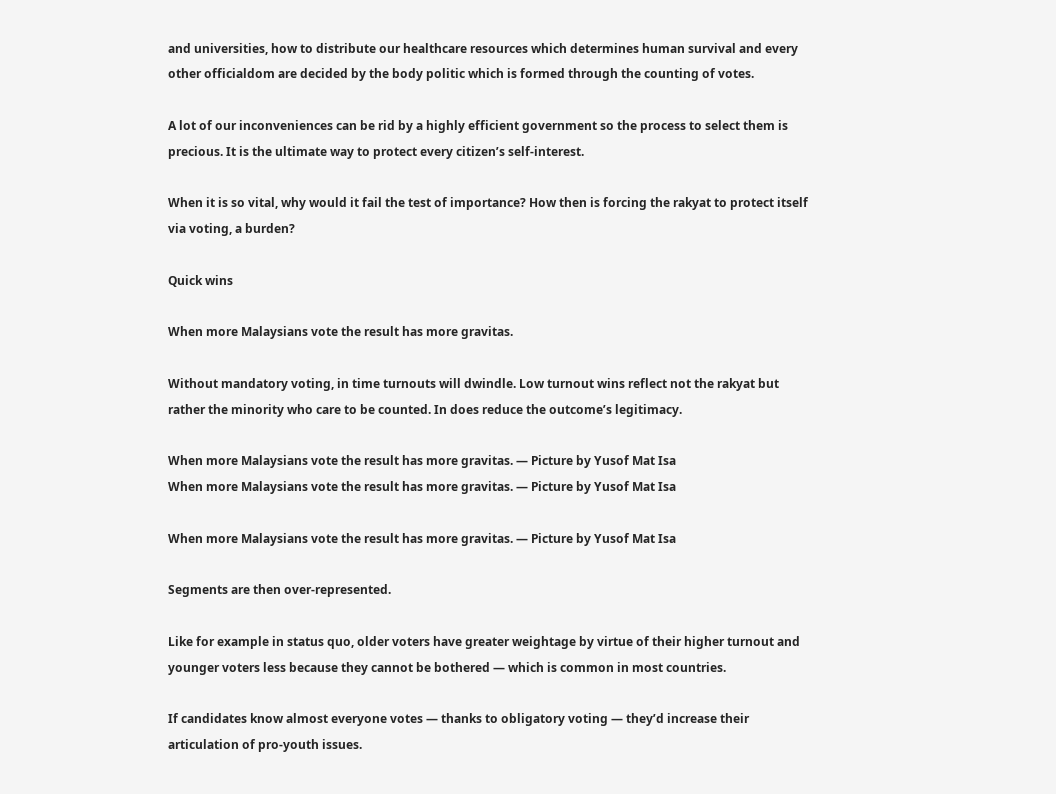and universities, how to distribute our healthcare resources which determines human survival and every other officialdom are decided by the body politic which is formed through the counting of votes.

A lot of our inconveniences can be rid by a highly efficient government so the process to select them is precious. It is the ultimate way to protect every citizen’s self-interest.

When it is so vital, why would it fail the test of importance? How then is forcing the rakyat to protect itself via voting, a burden?

Quick wins

When more Malaysians vote the result has more gravitas.

Without mandatory voting, in time turnouts will dwindle. Low turnout wins reflect not the rakyat but rather the minority who care to be counted. In does reduce the outcome’s legitimacy.

When more Malaysians vote the result has more gravitas. ― Picture by Yusof Mat Isa
When more Malaysians vote the result has more gravitas. ― Picture by Yusof Mat Isa

When more Malaysians vote the result has more gravitas. ― Picture by Yusof Mat Isa

Segments are then over-represented.

Like for example in status quo, older voters have greater weightage by virtue of their higher turnout and younger voters less because they cannot be bothered — which is common in most countries.

If candidates know almost everyone votes — thanks to obligatory voting — they’d increase their articulation of pro-youth issues.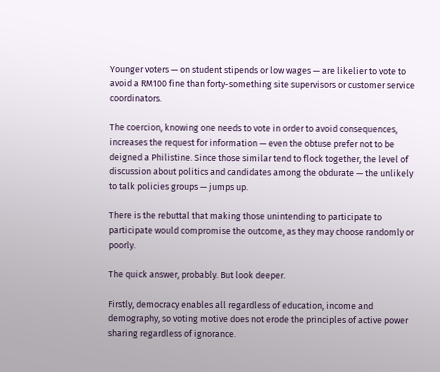Younger voters — on student stipends or low wages — are likelier to vote to avoid a RM100 fine than forty-something site supervisors or customer service coordinators.

The coercion, knowing one needs to vote in order to avoid consequences, increases the request for information — even the obtuse prefer not to be deigned a Philistine. Since those similar tend to flock together, the level of discussion about politics and candidates among the obdurate — the unlikely to talk policies groups — jumps up.

There is the rebuttal that making those unintending to participate to participate would compromise the outcome, as they may choose randomly or poorly.

The quick answer, probably. But look deeper.

Firstly, democracy enables all regardless of education, income and demography, so voting motive does not erode the principles of active power sharing regardless of ignorance.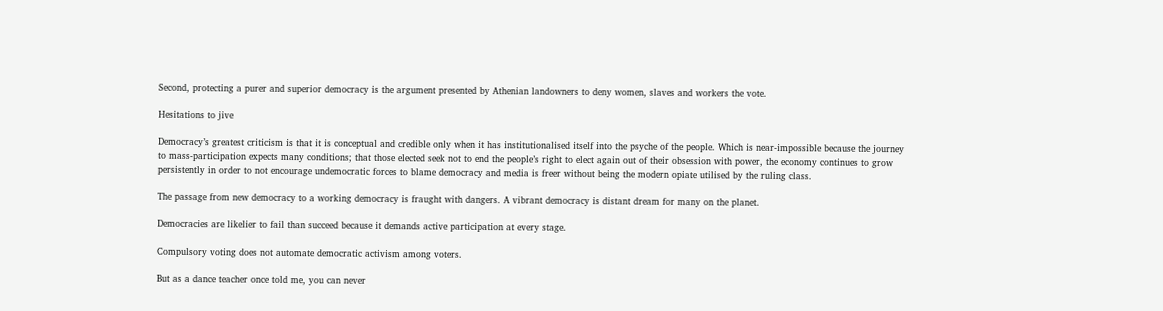Second, protecting a purer and superior democracy is the argument presented by Athenian landowners to deny women, slaves and workers the vote.

Hesitations to jive

Democracy’s greatest criticism is that it is conceptual and credible only when it has institutionalised itself into the psyche of the people. Which is near-impossible because the journey to mass-participation expects many conditions; that those elected seek not to end the people’s right to elect again out of their obsession with power, the economy continues to grow persistently in order to not encourage undemocratic forces to blame democracy and media is freer without being the modern opiate utilised by the ruling class.

The passage from new democracy to a working democracy is fraught with dangers. A vibrant democracy is distant dream for many on the planet.

Democracies are likelier to fail than succeed because it demands active participation at every stage.

Compulsory voting does not automate democratic activism among voters.

But as a dance teacher once told me, you can never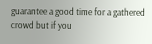guarantee a good time for a gathered crowd but if you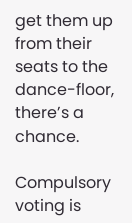get them up from their seats to the dance-floor, there’s a chance.

Compulsory voting is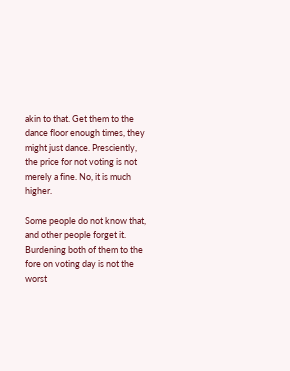akin to that. Get them to the dance floor enough times, they might just dance. Presciently, the price for not voting is not merely a fine. No, it is much higher.

Some people do not know that, and other people forget it. Burdening both of them to the fore on voting day is not the worst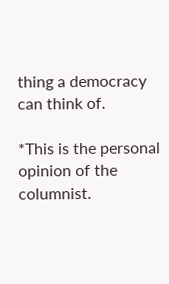thing a democracy can think of.

*This is the personal opinion of the columnist.